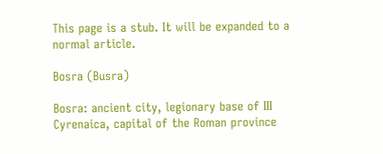This page is a stub. It will be expanded to a normal article.

Bosra (Busra)

Bosra: ancient city, legionary base of III Cyrenaica, capital of the Roman province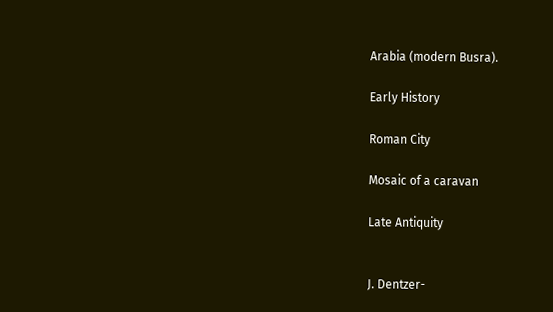Arabia (modern Busra).

Early History

Roman City

Mosaic of a caravan

Late Antiquity


J. Dentzer-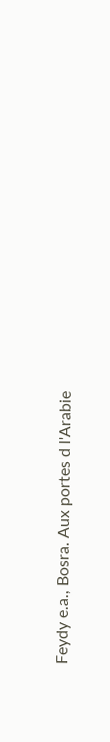Feydy e.a., Bosra. Aux portes d l'Arabie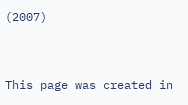(2007)


This page was created in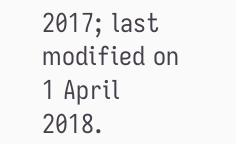2017; last modified on 1 April 2018.